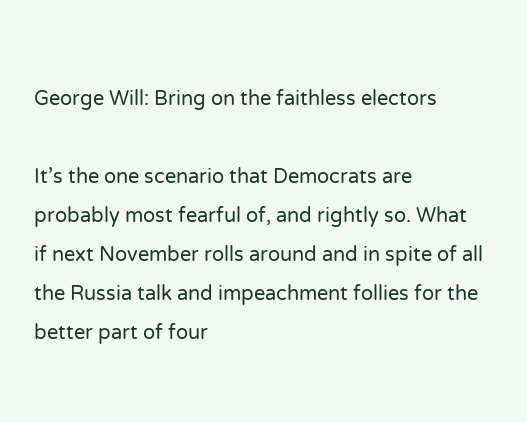George Will: Bring on the faithless electors

It’s the one scenario that Democrats are probably most fearful of, and rightly so. What if next November rolls around and in spite of all the Russia talk and impeachment follies for the better part of four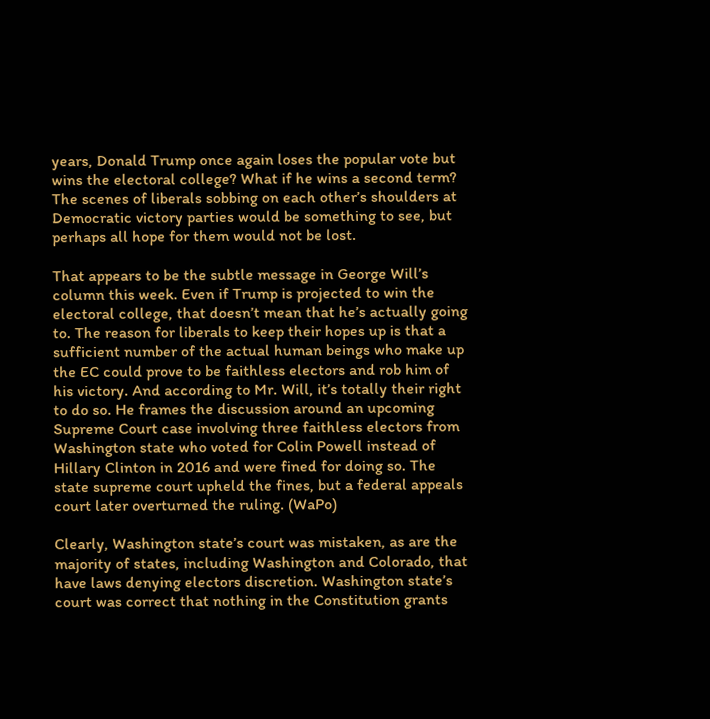years, Donald Trump once again loses the popular vote but wins the electoral college? What if he wins a second term? The scenes of liberals sobbing on each other’s shoulders at Democratic victory parties would be something to see, but perhaps all hope for them would not be lost.

That appears to be the subtle message in George Will’s column this week. Even if Trump is projected to win the electoral college, that doesn’t mean that he’s actually going to. The reason for liberals to keep their hopes up is that a sufficient number of the actual human beings who make up the EC could prove to be faithless electors and rob him of his victory. And according to Mr. Will, it’s totally their right to do so. He frames the discussion around an upcoming Supreme Court case involving three faithless electors from Washington state who voted for Colin Powell instead of Hillary Clinton in 2016 and were fined for doing so. The state supreme court upheld the fines, but a federal appeals court later overturned the ruling. (WaPo)

Clearly, Washington state’s court was mistaken, as are the majority of states, including Washington and Colorado, that have laws denying electors discretion. Washington state’s court was correct that nothing in the Constitution grants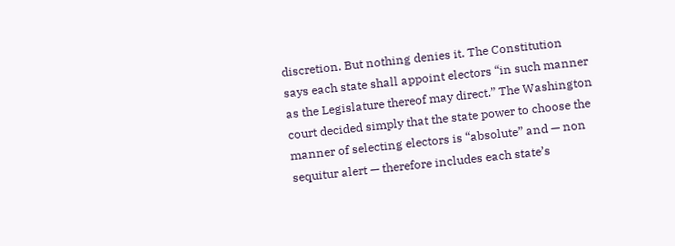discretion. But nothing denies it. The Constitution says each state shall appoint electors “in such manner as the Legislature thereof may direct.” The Washington court decided simply that the state power to choose the manner of selecting electors is “absolute” and — non sequitur alert — therefore includes each state’s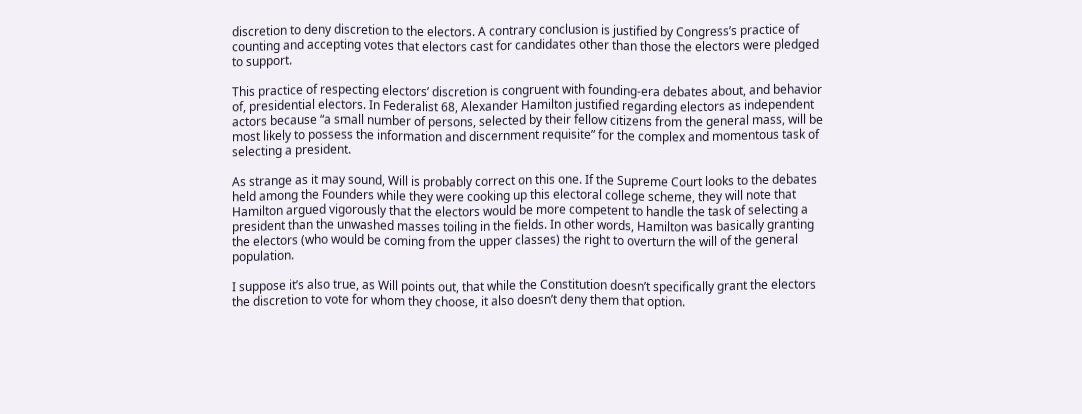discretion to deny discretion to the electors. A contrary conclusion is justified by Congress’s practice of counting and accepting votes that electors cast for candidates other than those the electors were pledged to support.

This practice of respecting electors’ discretion is congruent with founding-era debates about, and behavior of, presidential electors. In Federalist 68, Alexander Hamilton justified regarding electors as independent actors because “a small number of persons, selected by their fellow citizens from the general mass, will be most likely to possess the information and discernment requisite” for the complex and momentous task of selecting a president.

As strange as it may sound, Will is probably correct on this one. If the Supreme Court looks to the debates held among the Founders while they were cooking up this electoral college scheme, they will note that Hamilton argued vigorously that the electors would be more competent to handle the task of selecting a president than the unwashed masses toiling in the fields. In other words, Hamilton was basically granting the electors (who would be coming from the upper classes) the right to overturn the will of the general population.

I suppose it’s also true, as Will points out, that while the Constitution doesn’t specifically grant the electors the discretion to vote for whom they choose, it also doesn’t deny them that option.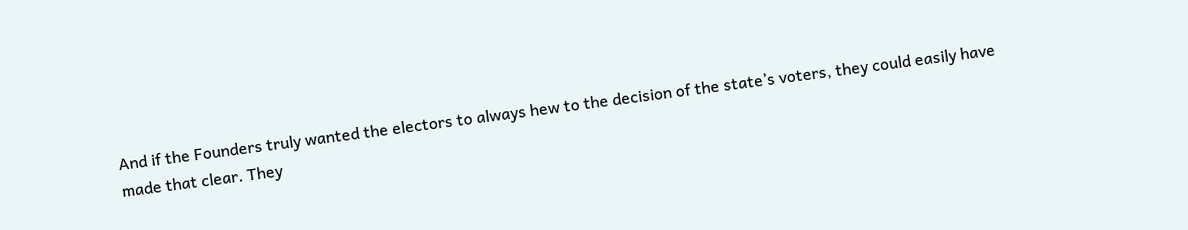And if the Founders truly wanted the electors to always hew to the decision of the state’s voters, they could easily have made that clear. They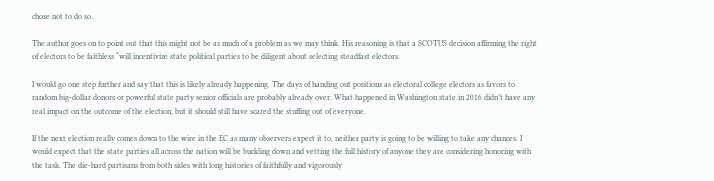chose not to do so.

The author goes on to point out that this might not be as much of a problem as we may think. His reasoning is that a SCOTUS decision affirming the right of electors to be faithless “will incentivize state political parties to be diligent about selecting steadfast electors.

I would go one step further and say that this is likely already happening. The days of handing out positions as electoral college electors as favors to random big-dollar donors or powerful state party senior officials are probably already over. What happened in Washington state in 2016 didn’t have any real impact on the outcome of the election, but it should still have scared the stuffing out of everyone.

If the next election really comes down to the wire in the EC as many observers expect it to, neither party is going to be willing to take any chances. I would expect that the state parties all across the nation will be buckling down and vetting the full history of anyone they are considering honoring with the task. The die-hard partisans from both sides with long histories of faithfully and vigorously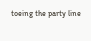toeing the party line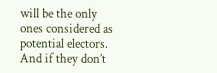will be the only ones considered as potential electors. And if they don’t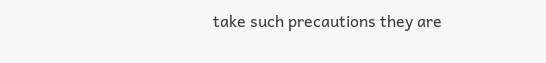take such precautions they are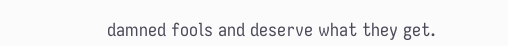damned fools and deserve what they get.